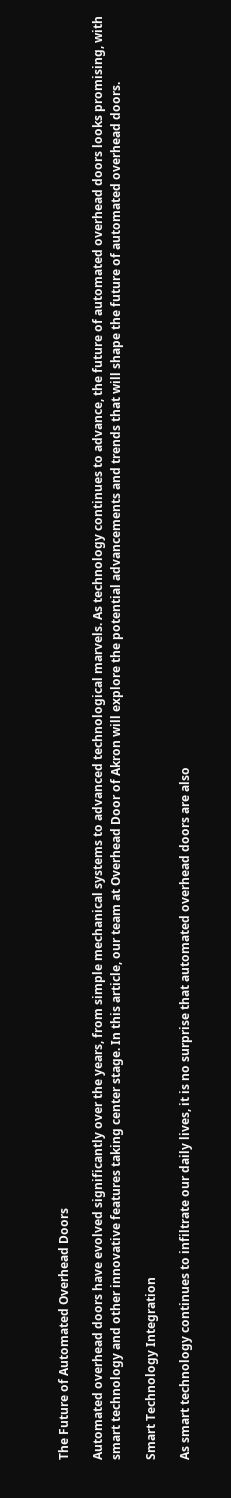The Future of Automated Overhead Doors

Automated overhead doors have evolved significantly over the years, from simple mechanical systems to advanced technological marvels. As technology continues to advance, the future of automated overhead doors looks promising, with smart technology and other innovative features taking center stage. In this article, our team at Overhead Door of Akron will explore the potential advancements and trends that will shape the future of automated overhead doors.

Smart Technology Integration

As smart technology continues to infiltrate our daily lives, it is no surprise that automated overhead doors are also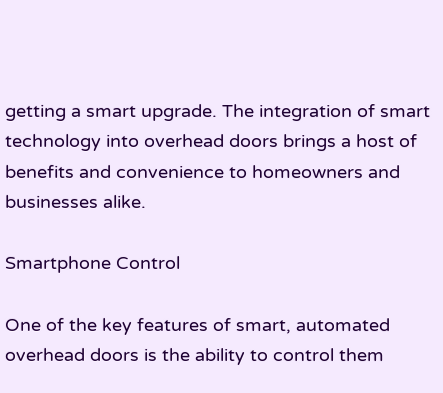getting a smart upgrade. The integration of smart technology into overhead doors brings a host of benefits and convenience to homeowners and businesses alike.

Smartphone Control

One of the key features of smart, automated overhead doors is the ability to control them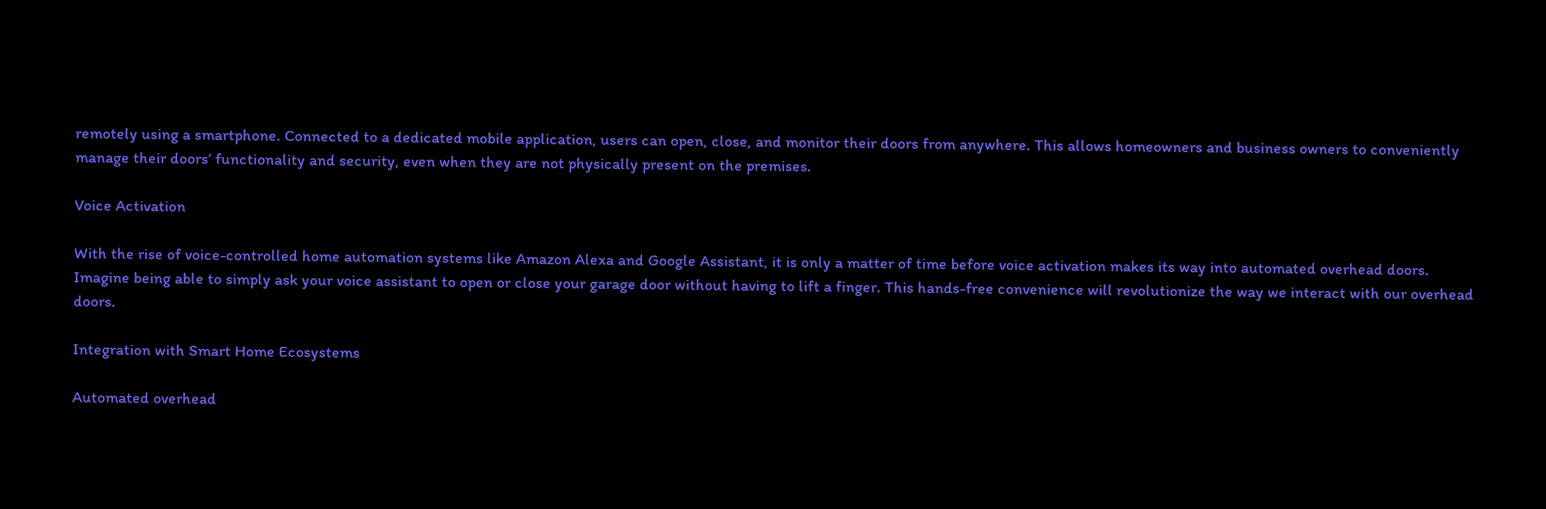remotely using a smartphone. Connected to a dedicated mobile application, users can open, close, and monitor their doors from anywhere. This allows homeowners and business owners to conveniently manage their doors’ functionality and security, even when they are not physically present on the premises.

Voice Activation

With the rise of voice-controlled home automation systems like Amazon Alexa and Google Assistant, it is only a matter of time before voice activation makes its way into automated overhead doors. Imagine being able to simply ask your voice assistant to open or close your garage door without having to lift a finger. This hands-free convenience will revolutionize the way we interact with our overhead doors.

Integration with Smart Home Ecosystems

Automated overhead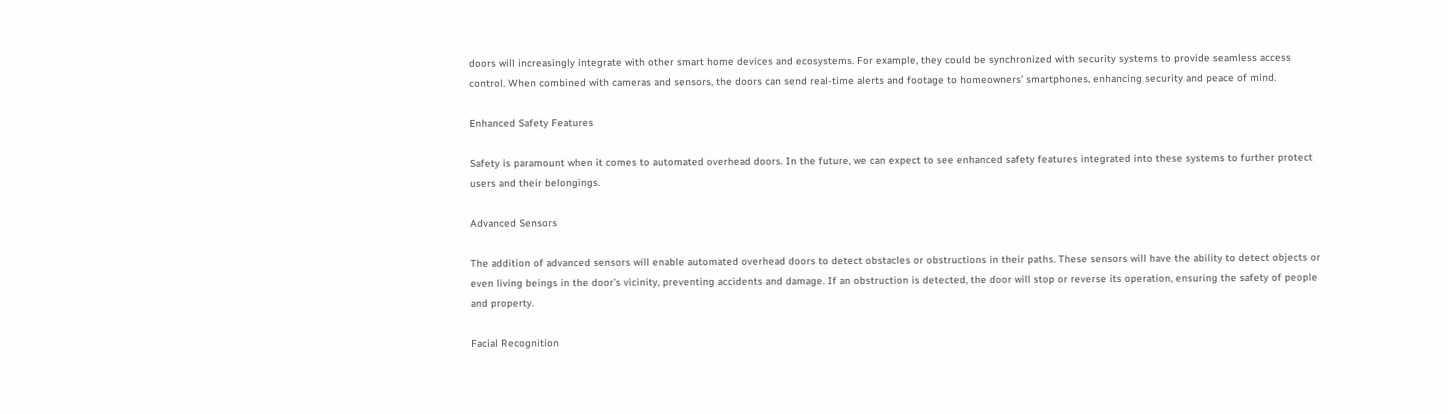doors will increasingly integrate with other smart home devices and ecosystems. For example, they could be synchronized with security systems to provide seamless access control. When combined with cameras and sensors, the doors can send real-time alerts and footage to homeowners’ smartphones, enhancing security and peace of mind.

Enhanced Safety Features

Safety is paramount when it comes to automated overhead doors. In the future, we can expect to see enhanced safety features integrated into these systems to further protect users and their belongings.

Advanced Sensors

The addition of advanced sensors will enable automated overhead doors to detect obstacles or obstructions in their paths. These sensors will have the ability to detect objects or even living beings in the door’s vicinity, preventing accidents and damage. If an obstruction is detected, the door will stop or reverse its operation, ensuring the safety of people and property.

Facial Recognition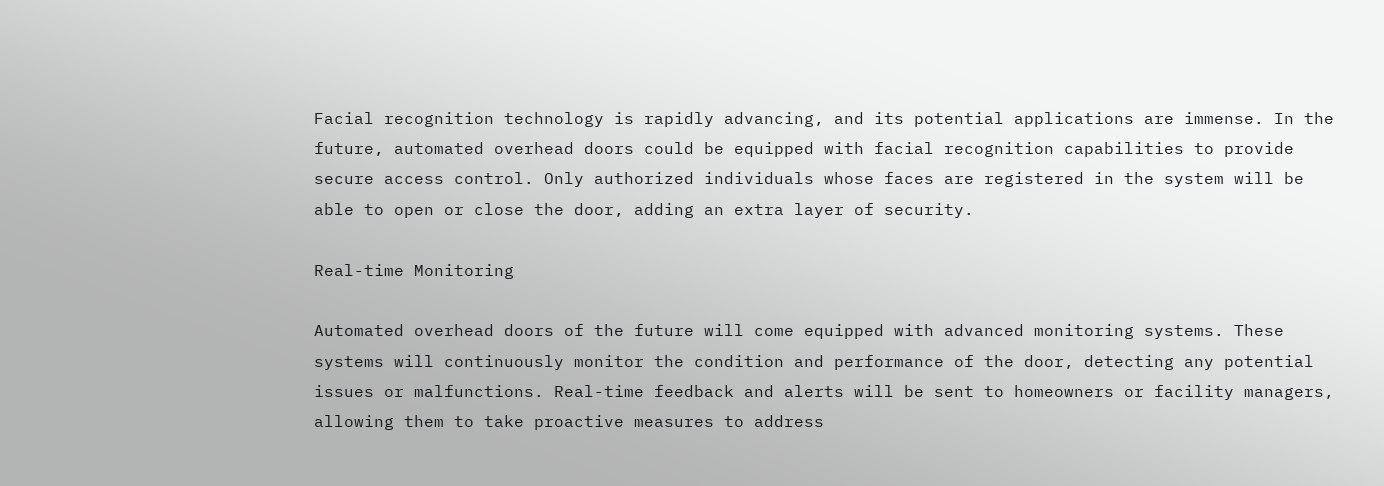Facial recognition technology is rapidly advancing, and its potential applications are immense. In the future, automated overhead doors could be equipped with facial recognition capabilities to provide secure access control. Only authorized individuals whose faces are registered in the system will be able to open or close the door, adding an extra layer of security.

Real-time Monitoring

Automated overhead doors of the future will come equipped with advanced monitoring systems. These systems will continuously monitor the condition and performance of the door, detecting any potential issues or malfunctions. Real-time feedback and alerts will be sent to homeowners or facility managers, allowing them to take proactive measures to address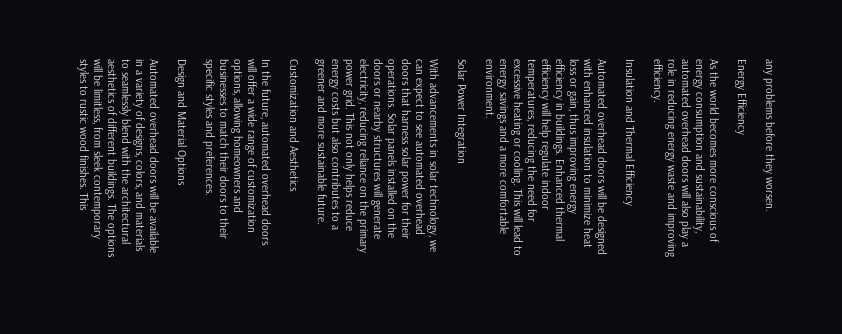any problems before they worsen.

Energy Efficiency

As the world becomes more conscious of energy consumption and sustainability, automated overhead doors will also play a role in reducing energy waste and improving efficiency.

Insulation and Thermal Efficiency

Automated overhead doors will be designed with enhanced insulation to minimize heat loss or gain, thus improving energy efficiency in buildings. Enhanced thermal efficiency will help regulate indoor temperatures, reducing the need for excessive heating or cooling. This will lead to energy savings and a more comfortable environment.

Solar Power Integration

With advancements in solar technology, we can expect to see automated overhead doors that harness solar power for their operations. Solar panels installed on the doors or nearby structures will generate electricity, reducing reliance on the primary power grid. This not only helps reduce energy costs but also contributes to a greener and more sustainable future.

Customization and Aesthetics

In the future, automated overhead doors will offer a wide range of customization options, allowing homeowners and businesses to match their doors to their specific styles and preferences.

Design and Material Options

Automated overhead doors will be available in a variety of designs, colors, and materials to seamlessly blend with the architectural aesthetics of different buildings. The options will be limitless, from sleek contemporary styles to rustic wood finishes. This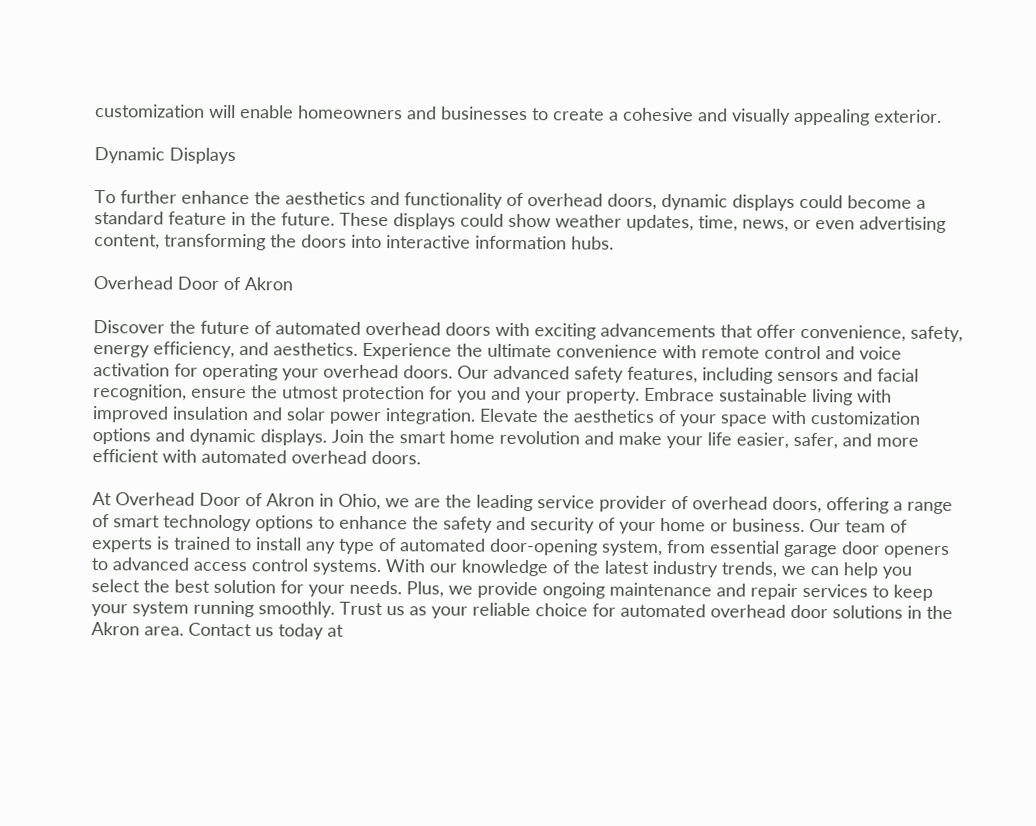customization will enable homeowners and businesses to create a cohesive and visually appealing exterior.

Dynamic Displays

To further enhance the aesthetics and functionality of overhead doors, dynamic displays could become a standard feature in the future. These displays could show weather updates, time, news, or even advertising content, transforming the doors into interactive information hubs.

Overhead Door of Akron

Discover the future of automated overhead doors with exciting advancements that offer convenience, safety, energy efficiency, and aesthetics. Experience the ultimate convenience with remote control and voice activation for operating your overhead doors. Our advanced safety features, including sensors and facial recognition, ensure the utmost protection for you and your property. Embrace sustainable living with improved insulation and solar power integration. Elevate the aesthetics of your space with customization options and dynamic displays. Join the smart home revolution and make your life easier, safer, and more efficient with automated overhead doors.

At Overhead Door of Akron in Ohio, we are the leading service provider of overhead doors, offering a range of smart technology options to enhance the safety and security of your home or business. Our team of experts is trained to install any type of automated door-opening system, from essential garage door openers to advanced access control systems. With our knowledge of the latest industry trends, we can help you select the best solution for your needs. Plus, we provide ongoing maintenance and repair services to keep your system running smoothly. Trust us as your reliable choice for automated overhead door solutions in the Akron area. Contact us today at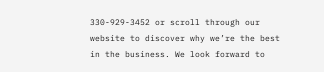330-929-3452 or scroll through our website to discover why we’re the best in the business. We look forward to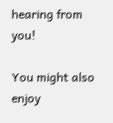hearing from you!

You might also enjoy